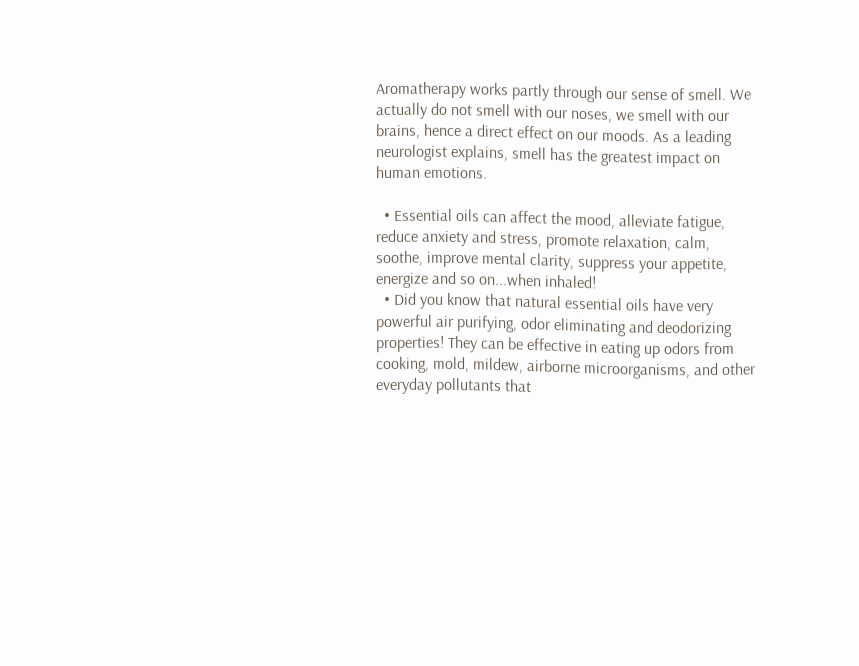Aromatherapy works partly through our sense of smell. We actually do not smell with our noses, we smell with our brains, hence a direct effect on our moods. As a leading neurologist explains, smell has the greatest impact on human emotions.

  • Essential oils can affect the mood, alleviate fatigue, reduce anxiety and stress, promote relaxation, calm, soothe, improve mental clarity, suppress your appetite, energize and so on...when inhaled!
  • Did you know that natural essential oils have very powerful air purifying, odor eliminating and deodorizing properties! They can be effective in eating up odors from cooking, mold, mildew, airborne microorganisms, and other everyday pollutants that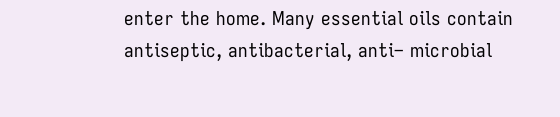enter the home. Many essential oils contain antiseptic, antibacterial, anti– microbial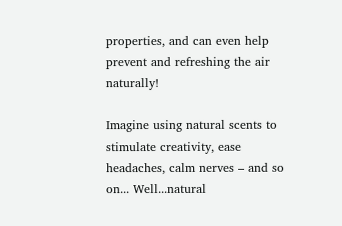properties, and can even help prevent and refreshing the air naturally!

Imagine using natural scents to stimulate creativity, ease headaches, calm nerves – and so on... Well...natural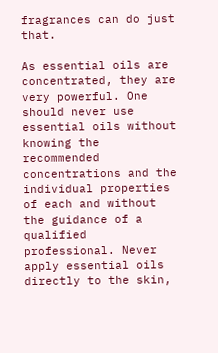fragrances can do just that.

As essential oils are concentrated, they are very powerful. One should never use essential oils without knowing the recommended concentrations and the individual properties of each and without the guidance of a qualified professional. Never apply essential oils directly to the skin,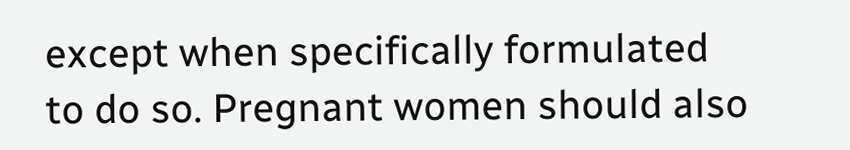except when specifically formulated to do so. Pregnant women should also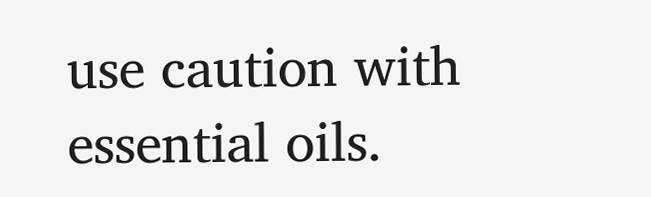use caution with essential oils.